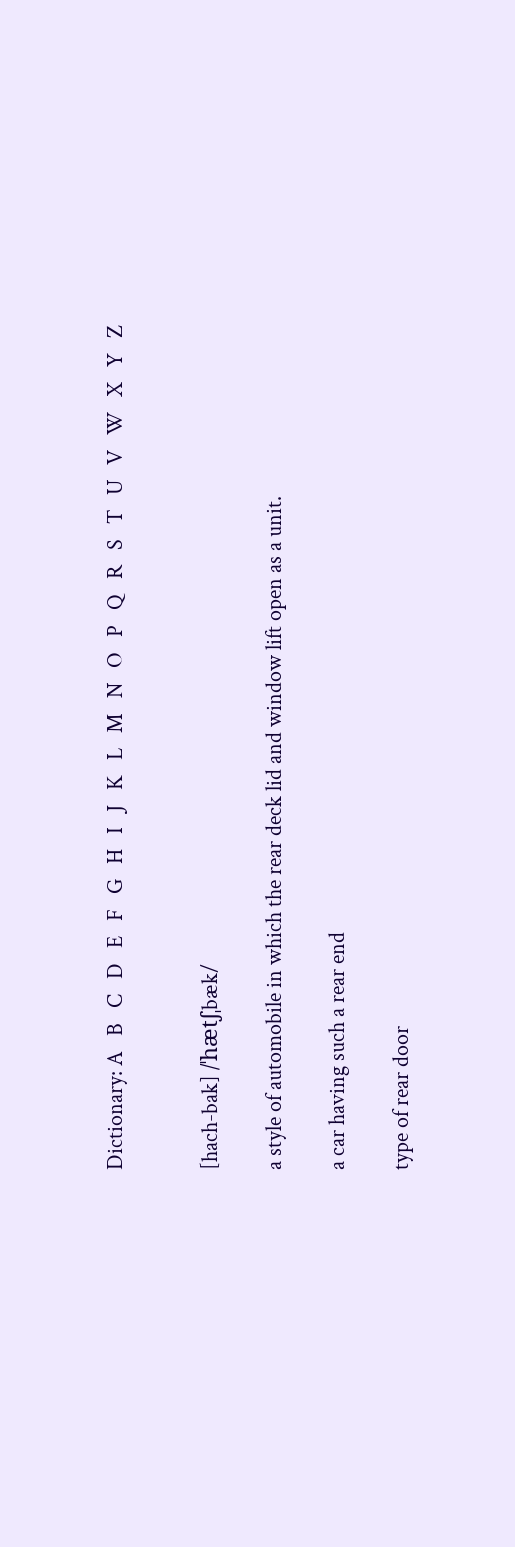Dictionary: A   B   C   D   E   F   G   H   I   J   K   L   M   N   O   P   Q   R   S   T   U   V   W   X   Y   Z


[hach-bak] /ˈhætʃˌbæk/

a style of automobile in which the rear deck lid and window lift open as a unit.

a car having such a rear end

type of rear door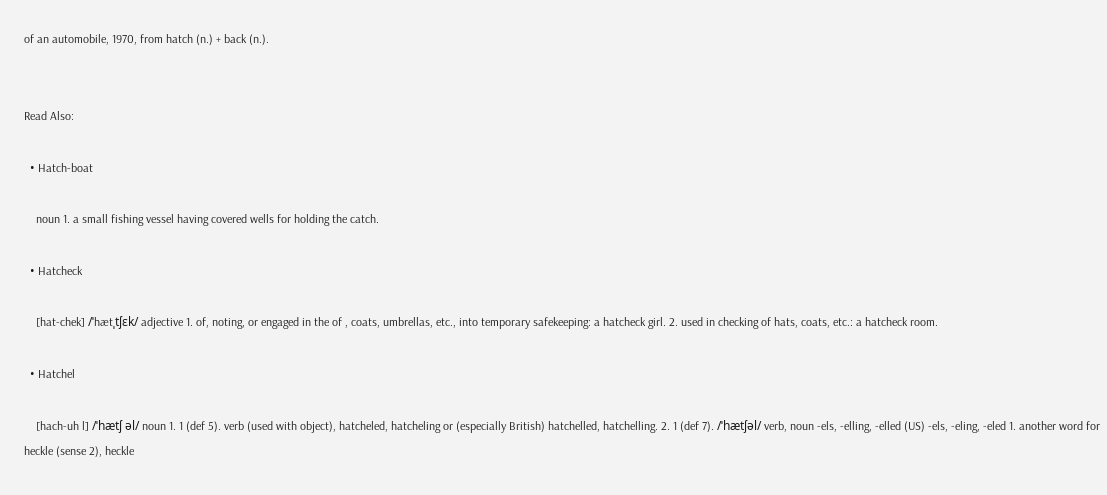of an automobile, 1970, from hatch (n.) + back (n.).


Read Also:

  • Hatch-boat

    noun 1. a small fishing vessel having covered wells for holding the catch.

  • Hatcheck

    [hat-chek] /ˈhætˌtʃɛk/ adjective 1. of, noting, or engaged in the of , coats, umbrellas, etc., into temporary safekeeping: a hatcheck girl. 2. used in checking of hats, coats, etc.: a hatcheck room.

  • Hatchel

    [hach-uh l] /ˈhætʃ əl/ noun 1. 1 (def 5). verb (used with object), hatcheled, hatcheling or (especially British) hatchelled, hatchelling. 2. 1 (def 7). /ˈhætʃəl/ verb, noun -els, -elling, -elled (US) -els, -eling, -eled 1. another word for heckle (sense 2), heckle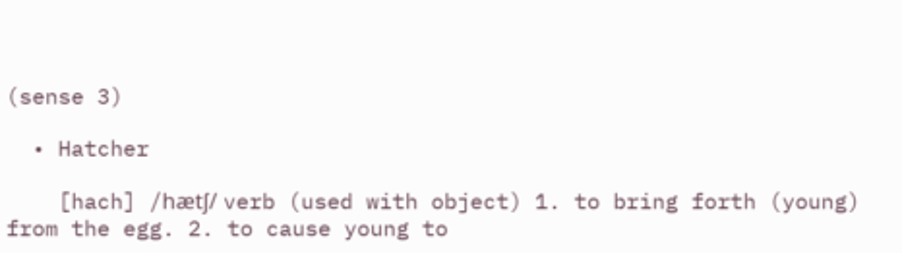(sense 3)

  • Hatcher

    [hach] /hætʃ/ verb (used with object) 1. to bring forth (young) from the egg. 2. to cause young to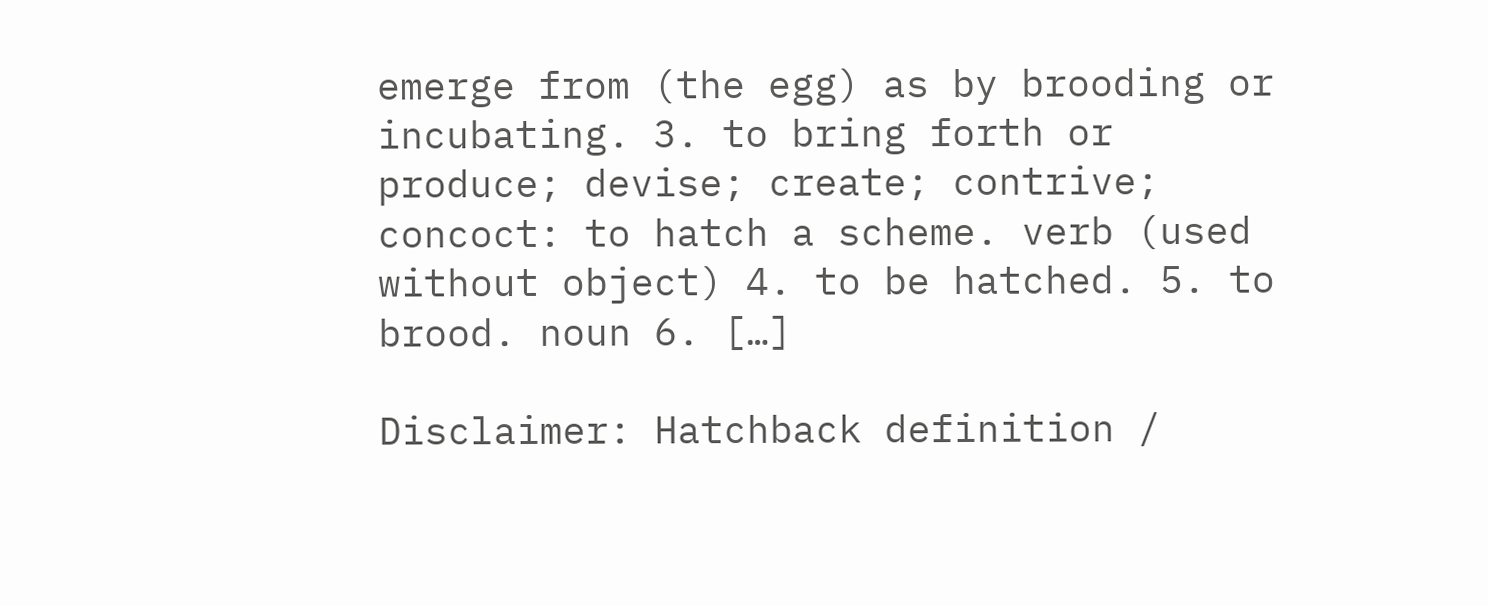emerge from (the egg) as by brooding or incubating. 3. to bring forth or produce; devise; create; contrive; concoct: to hatch a scheme. verb (used without object) 4. to be hatched. 5. to brood. noun 6. […]

Disclaimer: Hatchback definition /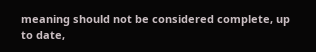meaning should not be considered complete, up to date,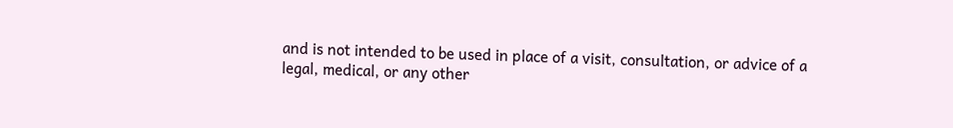and is not intended to be used in place of a visit, consultation, or advice of a legal, medical, or any other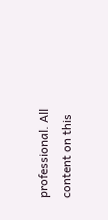professional. All content on this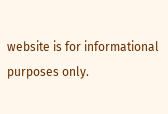website is for informational purposes only.